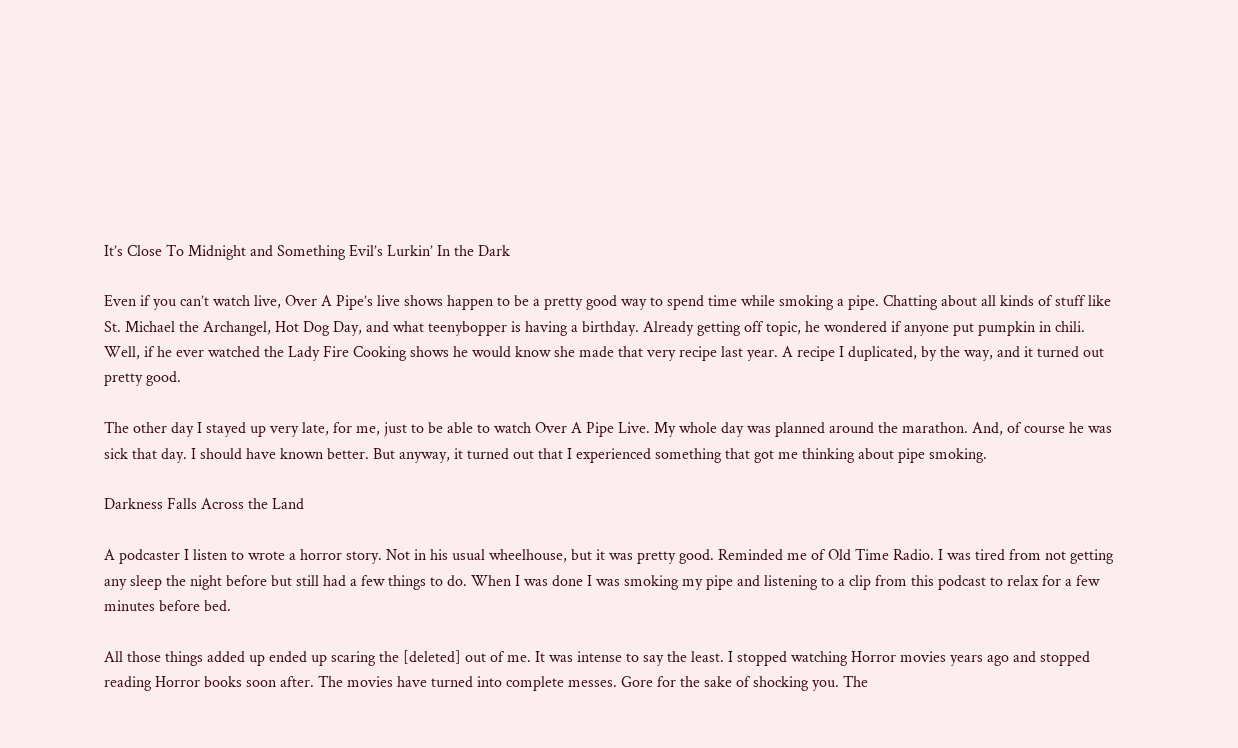It’s Close To Midnight and Something Evil’s Lurkin’ In the Dark

Even if you can’t watch live, Over A Pipe’s live shows happen to be a pretty good way to spend time while smoking a pipe. Chatting about all kinds of stuff like St. Michael the Archangel, Hot Dog Day, and what teenybopper is having a birthday. Already getting off topic, he wondered if anyone put pumpkin in chili. Well, if he ever watched the Lady Fire Cooking shows he would know she made that very recipe last year. A recipe I duplicated, by the way, and it turned out pretty good.

The other day I stayed up very late, for me, just to be able to watch Over A Pipe Live. My whole day was planned around the marathon. And, of course he was sick that day. I should have known better. But anyway, it turned out that I experienced something that got me thinking about pipe smoking.

Darkness Falls Across the Land

A podcaster I listen to wrote a horror story. Not in his usual wheelhouse, but it was pretty good. Reminded me of Old Time Radio. I was tired from not getting any sleep the night before but still had a few things to do. When I was done I was smoking my pipe and listening to a clip from this podcast to relax for a few minutes before bed.

All those things added up ended up scaring the [deleted] out of me. It was intense to say the least. I stopped watching Horror movies years ago and stopped reading Horror books soon after. The movies have turned into complete messes. Gore for the sake of shocking you. The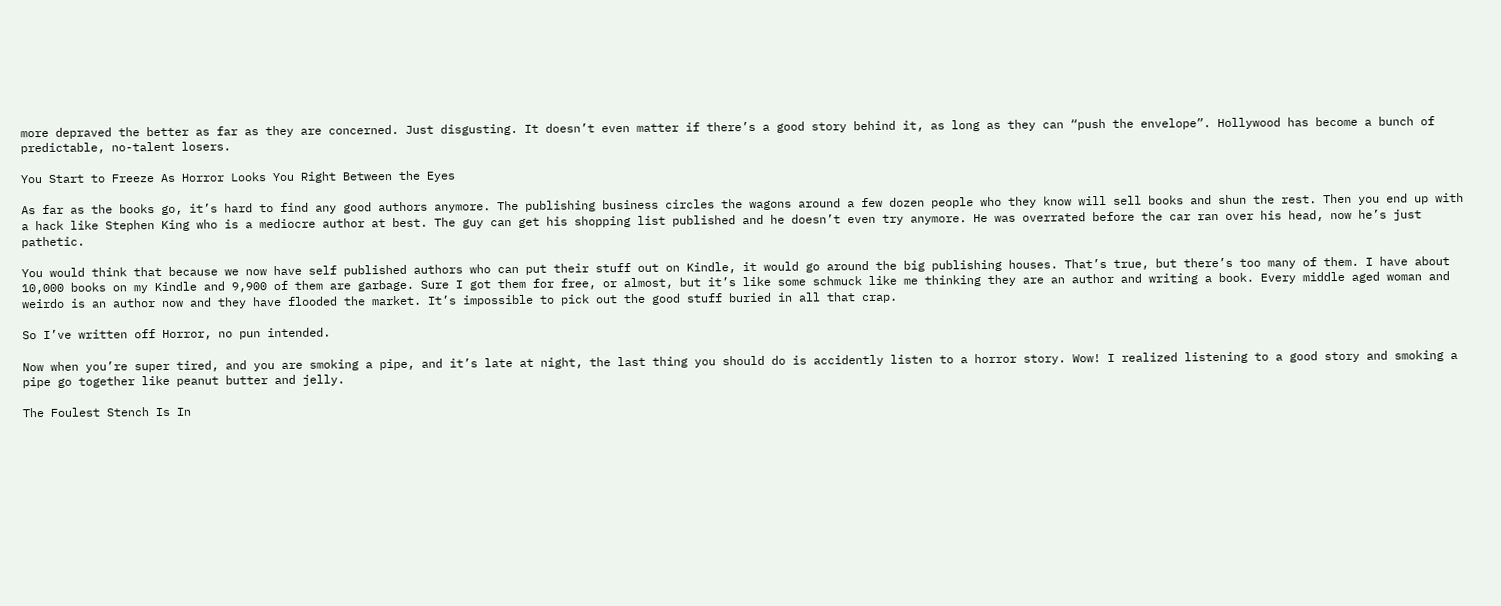more depraved the better as far as they are concerned. Just disgusting. It doesn’t even matter if there’s a good story behind it, as long as they can “push the envelope”. Hollywood has become a bunch of predictable, no-talent losers.

You Start to Freeze As Horror Looks You Right Between the Eyes

As far as the books go, it’s hard to find any good authors anymore. The publishing business circles the wagons around a few dozen people who they know will sell books and shun the rest. Then you end up with a hack like Stephen King who is a mediocre author at best. The guy can get his shopping list published and he doesn’t even try anymore. He was overrated before the car ran over his head, now he’s just pathetic.

You would think that because we now have self published authors who can put their stuff out on Kindle, it would go around the big publishing houses. That’s true, but there’s too many of them. I have about 10,000 books on my Kindle and 9,900 of them are garbage. Sure I got them for free, or almost, but it’s like some schmuck like me thinking they are an author and writing a book. Every middle aged woman and weirdo is an author now and they have flooded the market. It’s impossible to pick out the good stuff buried in all that crap.

So I’ve written off Horror, no pun intended.

Now when you’re super tired, and you are smoking a pipe, and it’s late at night, the last thing you should do is accidently listen to a horror story. Wow! I realized listening to a good story and smoking a pipe go together like peanut butter and jelly.

The Foulest Stench Is In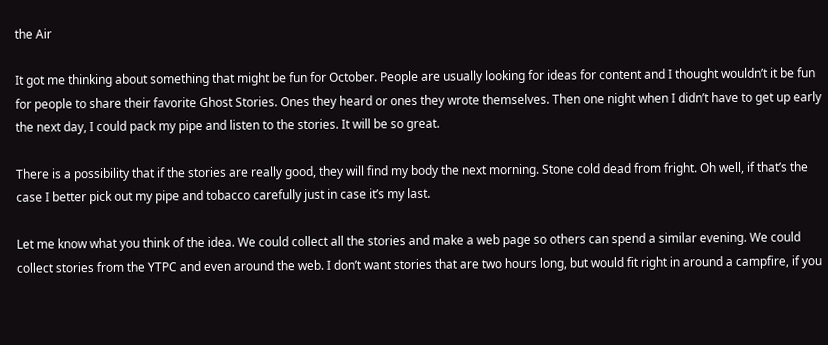the Air

It got me thinking about something that might be fun for October. People are usually looking for ideas for content and I thought wouldn’t it be fun for people to share their favorite Ghost Stories. Ones they heard or ones they wrote themselves. Then one night when I didn’t have to get up early the next day, I could pack my pipe and listen to the stories. It will be so great.

There is a possibility that if the stories are really good, they will find my body the next morning. Stone cold dead from fright. Oh well, if that’s the case I better pick out my pipe and tobacco carefully just in case it’s my last.

Let me know what you think of the idea. We could collect all the stories and make a web page so others can spend a similar evening. We could collect stories from the YTPC and even around the web. I don’t want stories that are two hours long, but would fit right in around a campfire, if you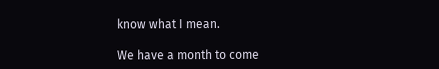know what I mean.

We have a month to come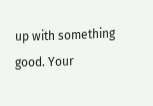up with something good. Your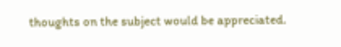thoughts on the subject would be appreciated.